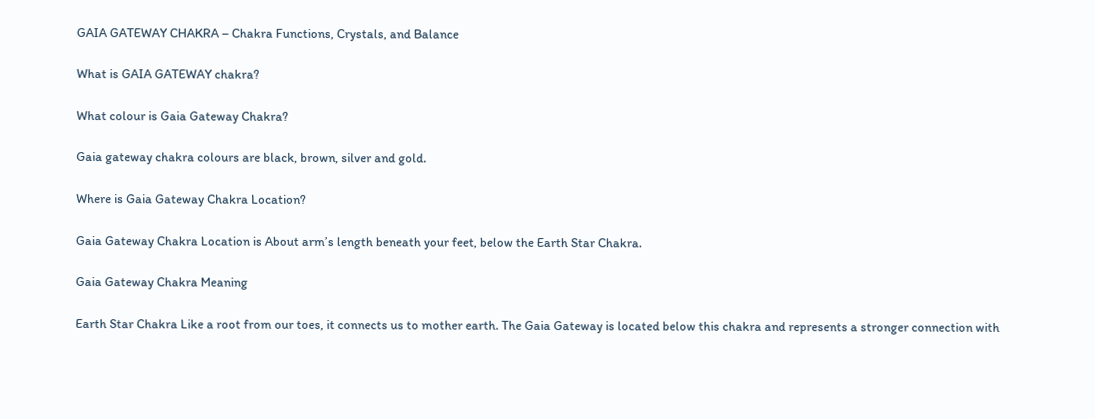GAIA GATEWAY CHAKRA – Chakra Functions, Crystals, and Balance

What is GAIA GATEWAY chakra?

What colour is Gaia Gateway Chakra?

Gaia gateway chakra colours are black, brown, silver and gold.

Where is Gaia Gateway Chakra Location?

Gaia Gateway Chakra Location is About arm’s length beneath your feet, below the Earth Star Chakra.

Gaia Gateway Chakra Meaning

Earth Star Chakra Like a root from our toes, it connects us to mother earth. The Gaia Gateway is located below this chakra and represents a stronger connection with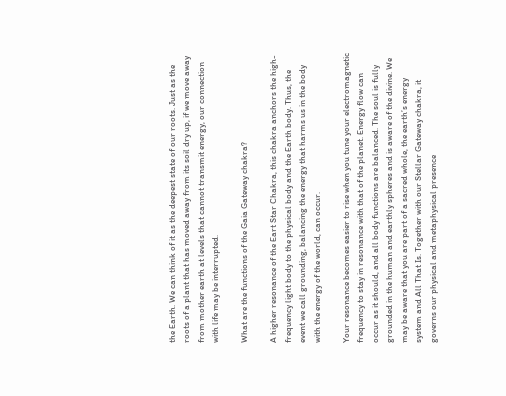the Earth. We can think of it as the deepest state of our roots. Just as the roots of a plant that has moved away from its soil dry up, if we move away from mother earth at levels that cannot transmit energy, our connection with life may be interrupted.

What are the functions of the Gaia Gateway chakra?

A higher resonance of the Eart Star Chakra, this chakra anchors the high-frequency light body to the physical body and the Earth body. Thus, the event we call grounding, balancing the energy that harms us in the body with the energy of the world, can occur.

Your resonance becomes easier to rise when you tune your electromagnetic frequency to stay in resonance with that of the planet. Energy flow can occur as it should, and all body functions are balanced. The soul is fully grounded in the human and earthly spheres and is aware of the divine. We may be aware that you are part of a sacred whole, the earth’s energy system and All That Is. Together with our Stellar Gateway chakra, it governs our physical and metaphysical presence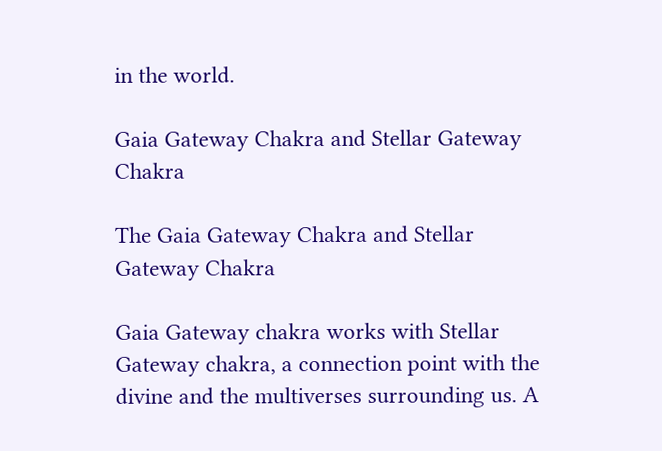in the world.

Gaia Gateway Chakra and Stellar Gateway Chakra

The Gaia Gateway Chakra and Stellar Gateway Chakra

Gaia Gateway chakra works with Stellar Gateway chakra, a connection point with the divine and the multiverses surrounding us. A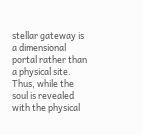stellar gateway is a dimensional portal rather than a physical site. Thus, while the soul is revealed with the physical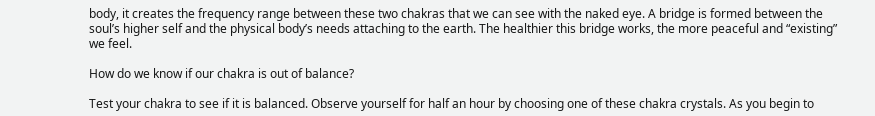body, it creates the frequency range between these two chakras that we can see with the naked eye. A bridge is formed between the soul’s higher self and the physical body’s needs attaching to the earth. The healthier this bridge works, the more peaceful and “existing” we feel.

How do we know if our chakra is out of balance?

Test your chakra to see if it is balanced. Observe yourself for half an hour by choosing one of these chakra crystals. As you begin to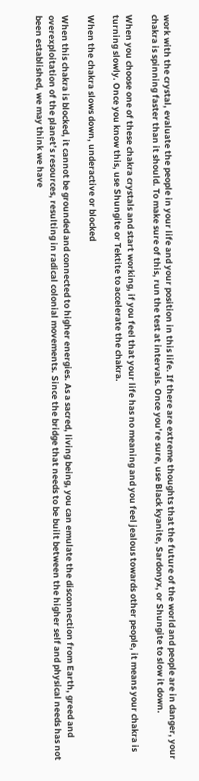work with the crystal, evaluate the people in your life and your position in this life. If there are extreme thoughts that the future of the world and people are in danger, your chakra is spinning faster than it should. To make sure of this, run the test at intervals. Once you’re sure, use Black kyanite, Sardonyx, or Shungite to slow it down.

When you choose one of these chakra crystals and start working, if you feel that your life has no meaning and you feel jealous towards other people, it means your chakra is turning slowly. Once you know this, use Shungite or Tektite to accelerate the chakra.

When the chakra slows down, underactive or blocked

When this chakra is blocked, it cannot be grounded and connected to higher energies. As a sacred, living being, you can emulate the disconnection from Earth, greed and overexploitation of the planet’s resources, resulting in radical colonial movements. Since the bridge that needs to be built between the higher self and physical needs has not been established, we may think we have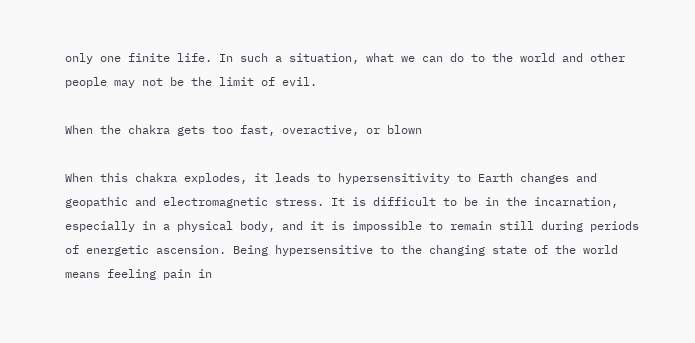only one finite life. In such a situation, what we can do to the world and other people may not be the limit of evil.

When the chakra gets too fast, overactive, or blown

When this chakra explodes, it leads to hypersensitivity to Earth changes and geopathic and electromagnetic stress. It is difficult to be in the incarnation, especially in a physical body, and it is impossible to remain still during periods of energetic ascension. Being hypersensitive to the changing state of the world means feeling pain in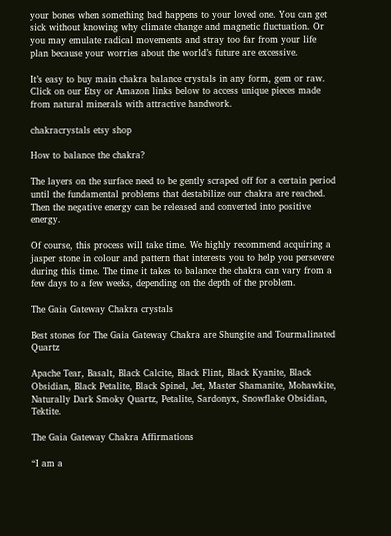your bones when something bad happens to your loved one. You can get sick without knowing why climate change and magnetic fluctuation. Or you may emulate radical movements and stray too far from your life plan because your worries about the world’s future are excessive.

It’s easy to buy main chakra balance crystals in any form, gem or raw. Click on our Etsy or Amazon links below to access unique pieces made from natural minerals with attractive handwork.

chakracrystals etsy shop

How to balance the chakra?

The layers on the surface need to be gently scraped off for a certain period until the fundamental problems that destabilize our chakra are reached. Then the negative energy can be released and converted into positive energy.

Of course, this process will take time. We highly recommend acquiring a jasper stone in colour and pattern that interests you to help you persevere during this time. The time it takes to balance the chakra can vary from a few days to a few weeks, depending on the depth of the problem.

The Gaia Gateway Chakra crystals

Best stones for The Gaia Gateway Chakra are Shungite and Tourmalinated Quartz

Apache Tear, Basalt, Black Calcite, Black Flint, Black Kyanite, Black Obsidian, Black Petalite, Black Spinel, Jet, Master Shamanite, Mohawkite, Naturally Dark Smoky Quartz, Petalite, Sardonyx, Snowflake Obsidian, Tektite.

The Gaia Gateway Chakra Affirmations

“I am a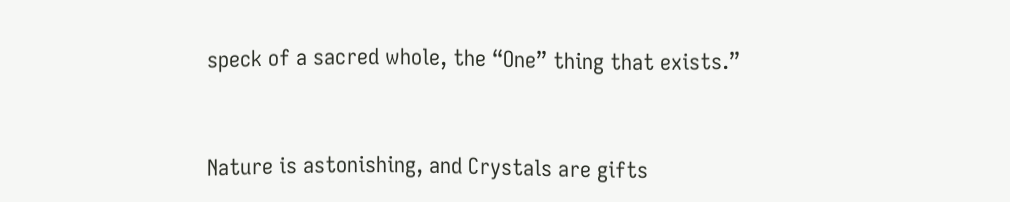speck of a sacred whole, the “One” thing that exists.”


Nature is astonishing, and Crystals are gifts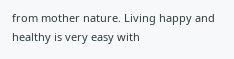from mother nature. Living happy and healthy is very easy with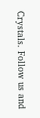Crystals. Follow us and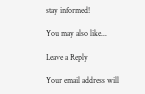stay informed!

You may also like...

Leave a Reply

Your email address will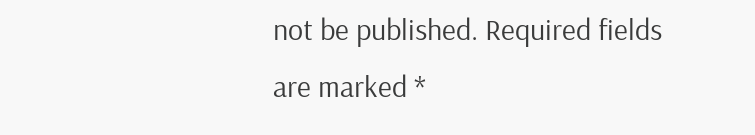not be published. Required fields are marked *